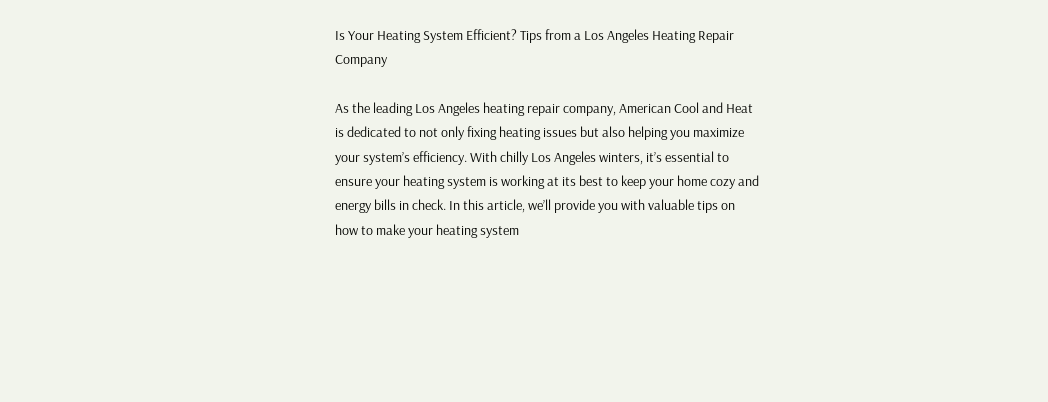Is Your Heating System Efficient? Tips from a Los Angeles Heating Repair Company

As the leading Los Angeles heating repair company, American Cool and Heat is dedicated to not only fixing heating issues but also helping you maximize your system’s efficiency. With chilly Los Angeles winters, it’s essential to ensure your heating system is working at its best to keep your home cozy and energy bills in check. In this article, we’ll provide you with valuable tips on how to make your heating system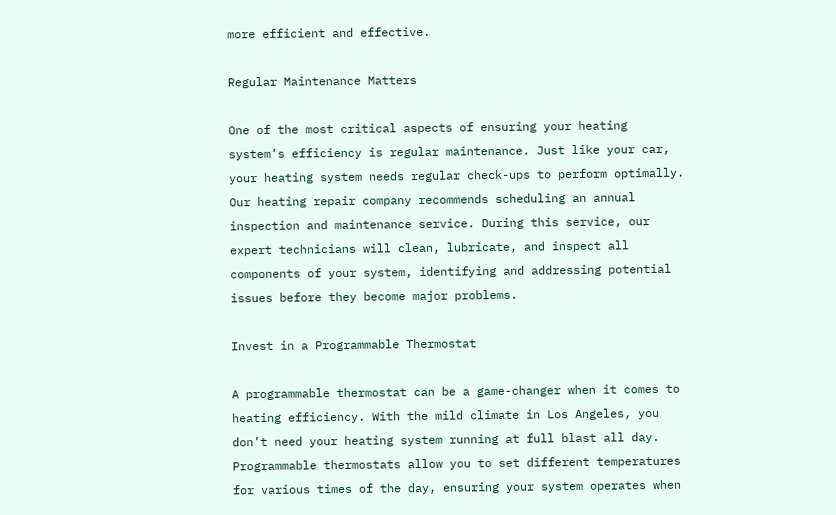more efficient and effective.

Regular Maintenance Matters

One of the most critical aspects of ensuring your heating system’s efficiency is regular maintenance. Just like your car, your heating system needs regular check-ups to perform optimally. Our heating repair company recommends scheduling an annual inspection and maintenance service. During this service, our expert technicians will clean, lubricate, and inspect all components of your system, identifying and addressing potential issues before they become major problems.

Invest in a Programmable Thermostat

A programmable thermostat can be a game-changer when it comes to heating efficiency. With the mild climate in Los Angeles, you don’t need your heating system running at full blast all day. Programmable thermostats allow you to set different temperatures for various times of the day, ensuring your system operates when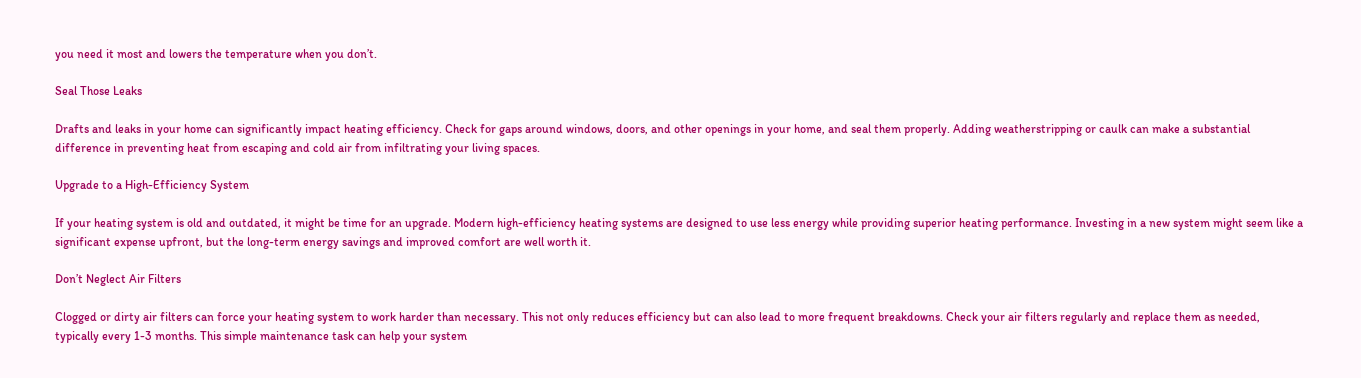you need it most and lowers the temperature when you don’t.

Seal Those Leaks

Drafts and leaks in your home can significantly impact heating efficiency. Check for gaps around windows, doors, and other openings in your home, and seal them properly. Adding weatherstripping or caulk can make a substantial difference in preventing heat from escaping and cold air from infiltrating your living spaces.

Upgrade to a High-Efficiency System

If your heating system is old and outdated, it might be time for an upgrade. Modern high-efficiency heating systems are designed to use less energy while providing superior heating performance. Investing in a new system might seem like a significant expense upfront, but the long-term energy savings and improved comfort are well worth it.

Don’t Neglect Air Filters

Clogged or dirty air filters can force your heating system to work harder than necessary. This not only reduces efficiency but can also lead to more frequent breakdowns. Check your air filters regularly and replace them as needed, typically every 1-3 months. This simple maintenance task can help your system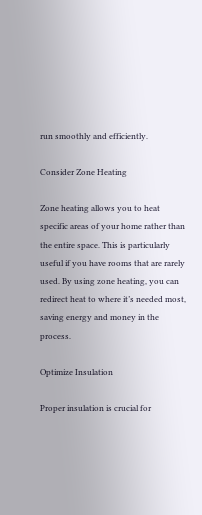run smoothly and efficiently.

Consider Zone Heating

Zone heating allows you to heat specific areas of your home rather than the entire space. This is particularly useful if you have rooms that are rarely used. By using zone heating, you can redirect heat to where it’s needed most, saving energy and money in the process.

Optimize Insulation

Proper insulation is crucial for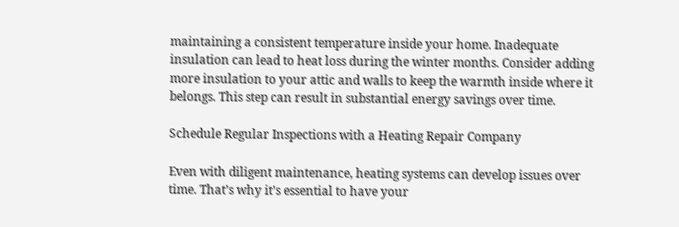maintaining a consistent temperature inside your home. Inadequate insulation can lead to heat loss during the winter months. Consider adding more insulation to your attic and walls to keep the warmth inside where it belongs. This step can result in substantial energy savings over time.

Schedule Regular Inspections with a Heating Repair Company

Even with diligent maintenance, heating systems can develop issues over time. That’s why it’s essential to have your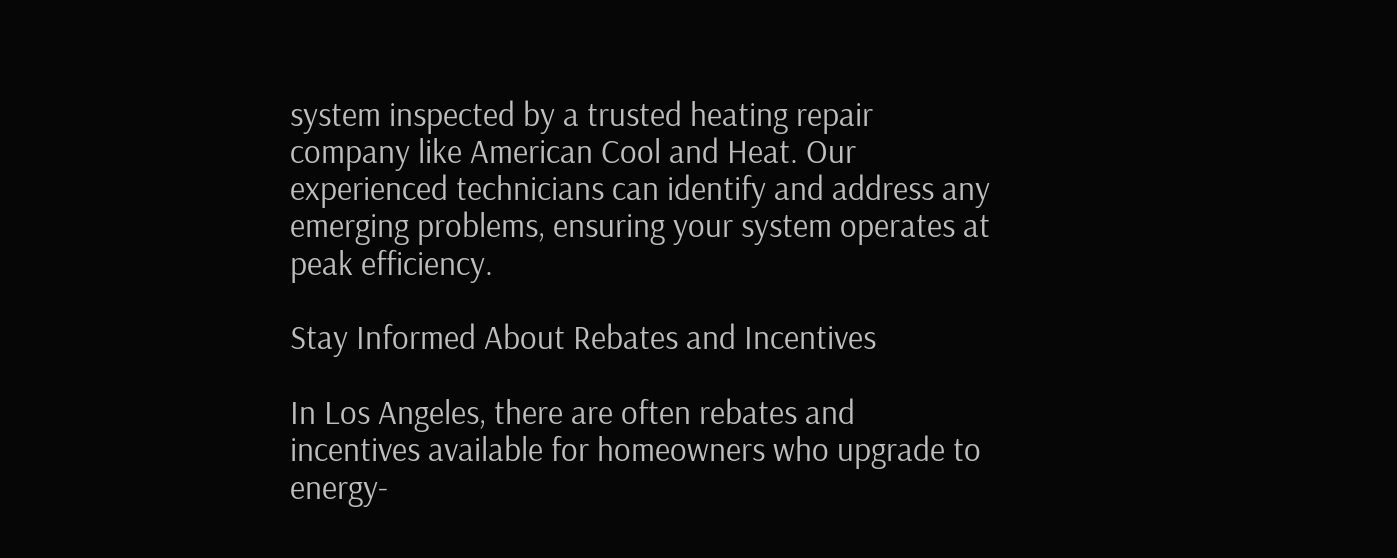system inspected by a trusted heating repair company like American Cool and Heat. Our experienced technicians can identify and address any emerging problems, ensuring your system operates at peak efficiency.

Stay Informed About Rebates and Incentives

In Los Angeles, there are often rebates and incentives available for homeowners who upgrade to energy-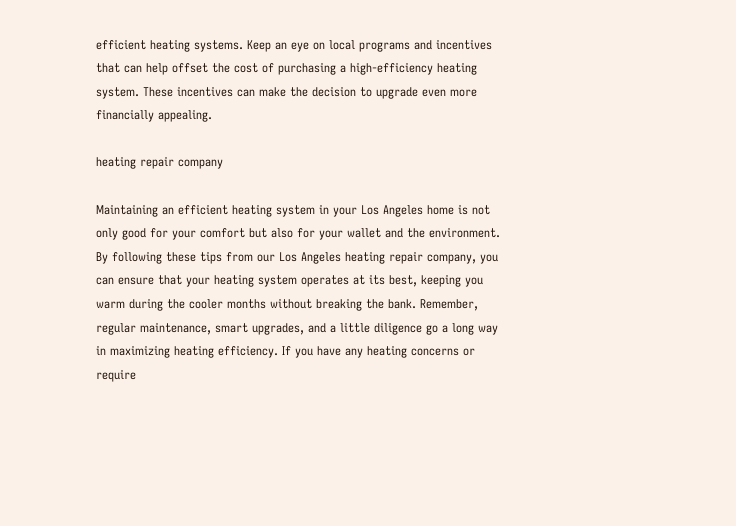efficient heating systems. Keep an eye on local programs and incentives that can help offset the cost of purchasing a high-efficiency heating system. These incentives can make the decision to upgrade even more financially appealing.

heating repair company

Maintaining an efficient heating system in your Los Angeles home is not only good for your comfort but also for your wallet and the environment. By following these tips from our Los Angeles heating repair company, you can ensure that your heating system operates at its best, keeping you warm during the cooler months without breaking the bank. Remember, regular maintenance, smart upgrades, and a little diligence go a long way in maximizing heating efficiency. If you have any heating concerns or require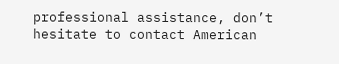professional assistance, don’t hesitate to contact American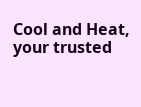Cool and Heat, your trusted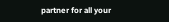partner for all your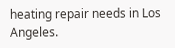heating repair needs in Los Angeles.